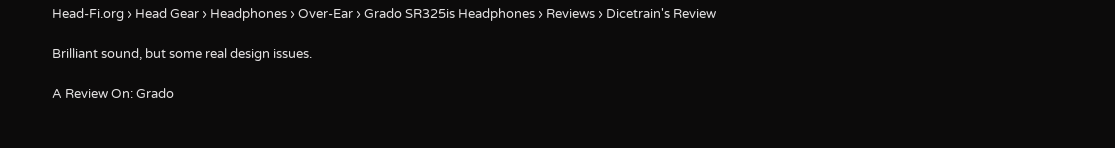Head-Fi.org › Head Gear › Headphones › Over-Ear › Grado SR325is Headphones › Reviews › Dicetrain's Review

Brilliant sound, but some real design issues.

A Review On: Grado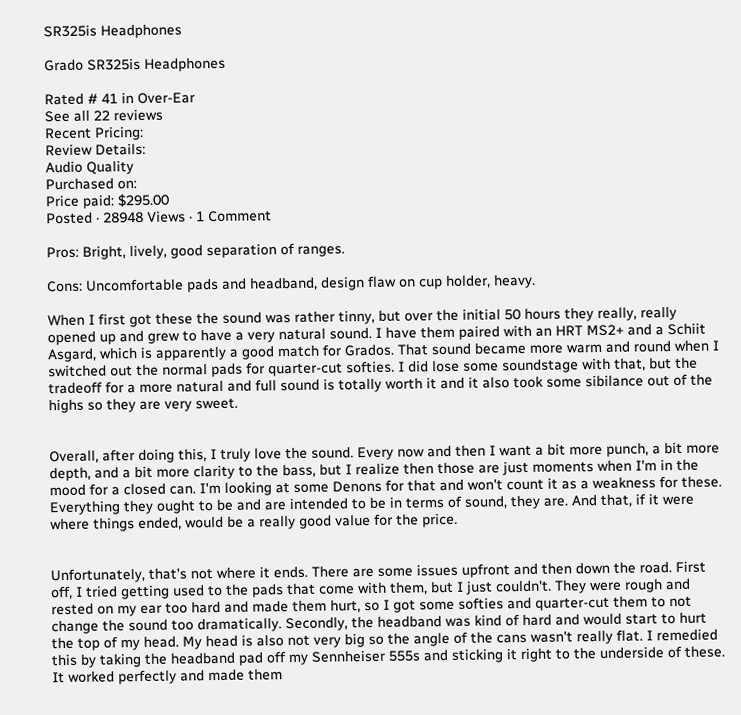SR325is Headphones

Grado SR325is Headphones

Rated # 41 in Over-Ear
See all 22 reviews
Recent Pricing:
Review Details:
Audio Quality
Purchased on:
Price paid: $295.00
Posted · 28948 Views · 1 Comment

Pros: Bright, lively, good separation of ranges.

Cons: Uncomfortable pads and headband, design flaw on cup holder, heavy.

When I first got these the sound was rather tinny, but over the initial 50 hours they really, really opened up and grew to have a very natural sound. I have them paired with an HRT MS2+ and a Schiit Asgard, which is apparently a good match for Grados. That sound became more warm and round when I switched out the normal pads for quarter-cut softies. I did lose some soundstage with that, but the tradeoff for a more natural and full sound is totally worth it and it also took some sibilance out of the highs so they are very sweet.


Overall, after doing this, I truly love the sound. Every now and then I want a bit more punch, a bit more depth, and a bit more clarity to the bass, but I realize then those are just moments when I'm in the mood for a closed can. I'm looking at some Denons for that and won't count it as a weakness for these. Everything they ought to be and are intended to be in terms of sound, they are. And that, if it were where things ended, would be a really good value for the price.


Unfortunately, that's not where it ends. There are some issues upfront and then down the road. First off, I tried getting used to the pads that come with them, but I just couldn't. They were rough and rested on my ear too hard and made them hurt, so I got some softies and quarter-cut them to not change the sound too dramatically. Secondly, the headband was kind of hard and would start to hurt the top of my head. My head is also not very big so the angle of the cans wasn't really flat. I remedied this by taking the headband pad off my Sennheiser 555s and sticking it right to the underside of these. It worked perfectly and made them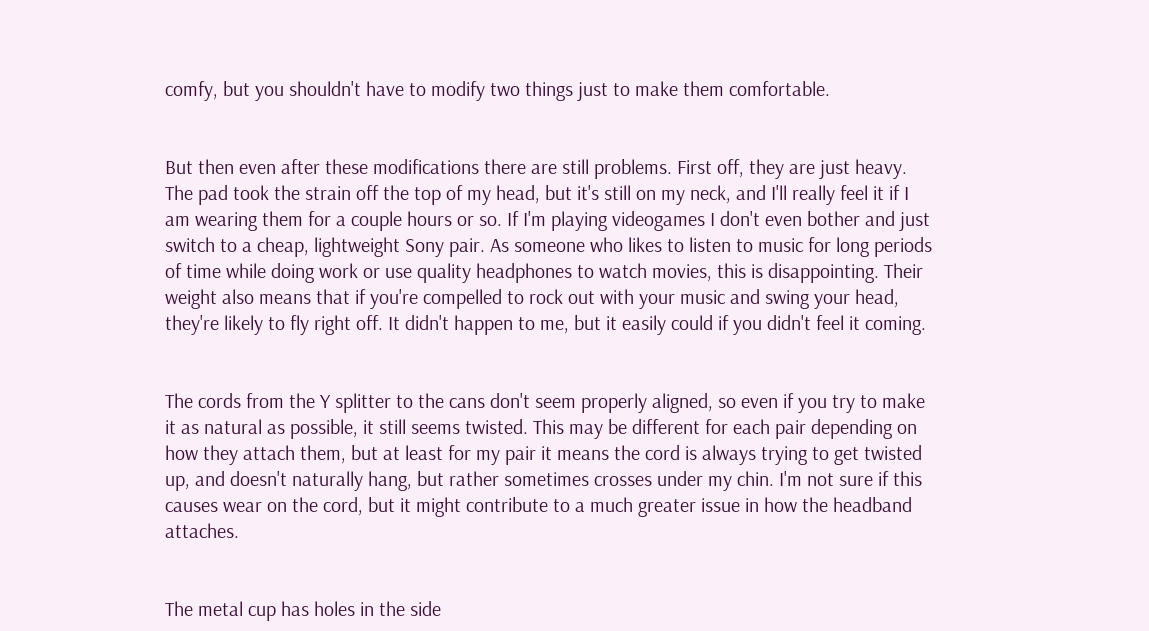comfy, but you shouldn't have to modify two things just to make them comfortable.


But then even after these modifications there are still problems. First off, they are just heavy. The pad took the strain off the top of my head, but it's still on my neck, and I'll really feel it if I am wearing them for a couple hours or so. If I'm playing videogames I don't even bother and just switch to a cheap, lightweight Sony pair. As someone who likes to listen to music for long periods of time while doing work or use quality headphones to watch movies, this is disappointing. Their weight also means that if you're compelled to rock out with your music and swing your head, they're likely to fly right off. It didn't happen to me, but it easily could if you didn't feel it coming.


The cords from the Y splitter to the cans don't seem properly aligned, so even if you try to make it as natural as possible, it still seems twisted. This may be different for each pair depending on how they attach them, but at least for my pair it means the cord is always trying to get twisted up, and doesn't naturally hang, but rather sometimes crosses under my chin. I'm not sure if this causes wear on the cord, but it might contribute to a much greater issue in how the headband attaches.


The metal cup has holes in the side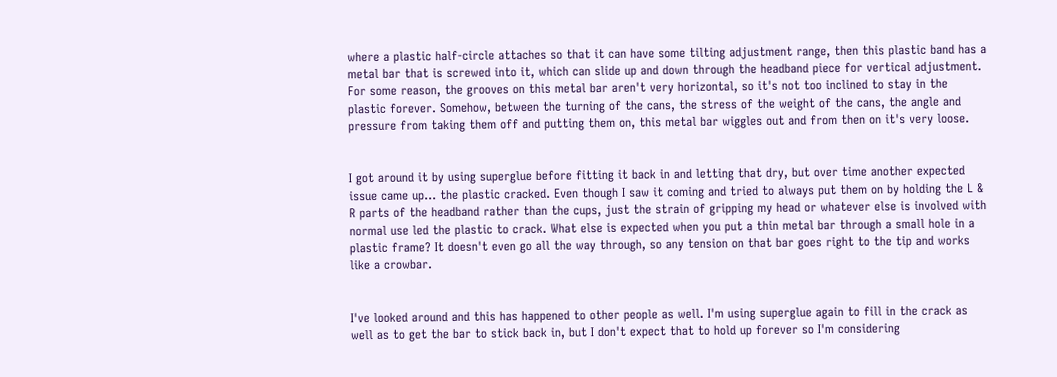where a plastic half-circle attaches so that it can have some tilting adjustment range, then this plastic band has a metal bar that is screwed into it, which can slide up and down through the headband piece for vertical adjustment. For some reason, the grooves on this metal bar aren't very horizontal, so it's not too inclined to stay in the plastic forever. Somehow, between the turning of the cans, the stress of the weight of the cans, the angle and pressure from taking them off and putting them on, this metal bar wiggles out and from then on it's very loose.


I got around it by using superglue before fitting it back in and letting that dry, but over time another expected issue came up... the plastic cracked. Even though I saw it coming and tried to always put them on by holding the L & R parts of the headband rather than the cups, just the strain of gripping my head or whatever else is involved with normal use led the plastic to crack. What else is expected when you put a thin metal bar through a small hole in a plastic frame? It doesn't even go all the way through, so any tension on that bar goes right to the tip and works like a crowbar.


I've looked around and this has happened to other people as well. I'm using superglue again to fill in the crack as well as to get the bar to stick back in, but I don't expect that to hold up forever so I'm considering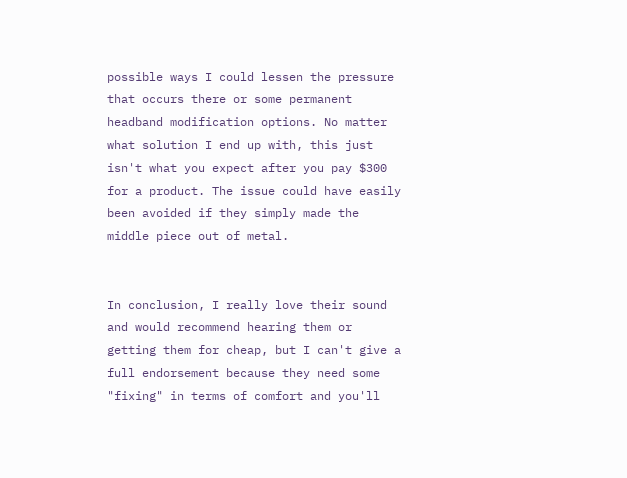possible ways I could lessen the pressure that occurs there or some permanent headband modification options. No matter what solution I end up with, this just isn't what you expect after you pay $300 for a product. The issue could have easily been avoided if they simply made the middle piece out of metal.


In conclusion, I really love their sound and would recommend hearing them or getting them for cheap, but I can't give a full endorsement because they need some "fixing" in terms of comfort and you'll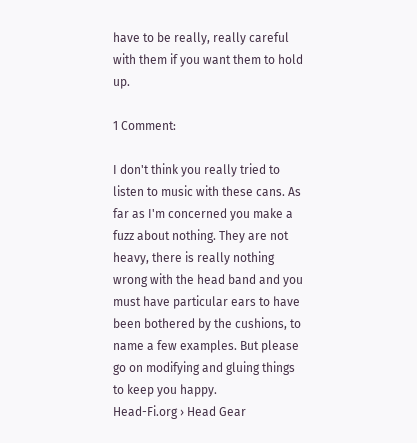have to be really, really careful with them if you want them to hold up.

1 Comment:

I don't think you really tried to listen to music with these cans. As far as I'm concerned you make a fuzz about nothing. They are not heavy, there is really nothing wrong with the head band and you must have particular ears to have been bothered by the cushions, to name a few examples. But please go on modifying and gluing things to keep you happy.
Head-Fi.org › Head Gear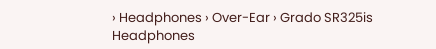› Headphones › Over-Ear › Grado SR325is Headphones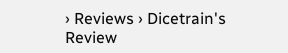› Reviews › Dicetrain's Review